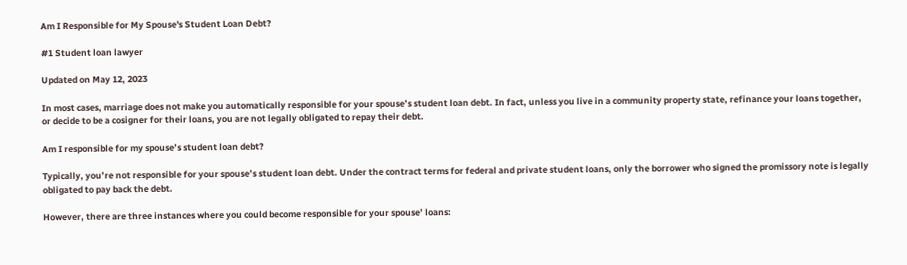Am I Responsible for My Spouse's Student Loan Debt?

#1 Student loan lawyer

Updated on May 12, 2023

In most cases, marriage does not make you automatically responsible for your spouse’s student loan debt. In fact, unless you live in a community property state, refinance your loans together, or decide to be a cosigner for their loans, you are not legally obligated to repay their debt.

Am I responsible for my spouse’s student loan debt?

Typically, you’re not responsible for your spouse’s student loan debt. Under the contract terms for federal and private student loans, only the borrower who signed the promissory note is legally obligated to pay back the debt.

However, there are three instances where you could become responsible for your spouse’ loans: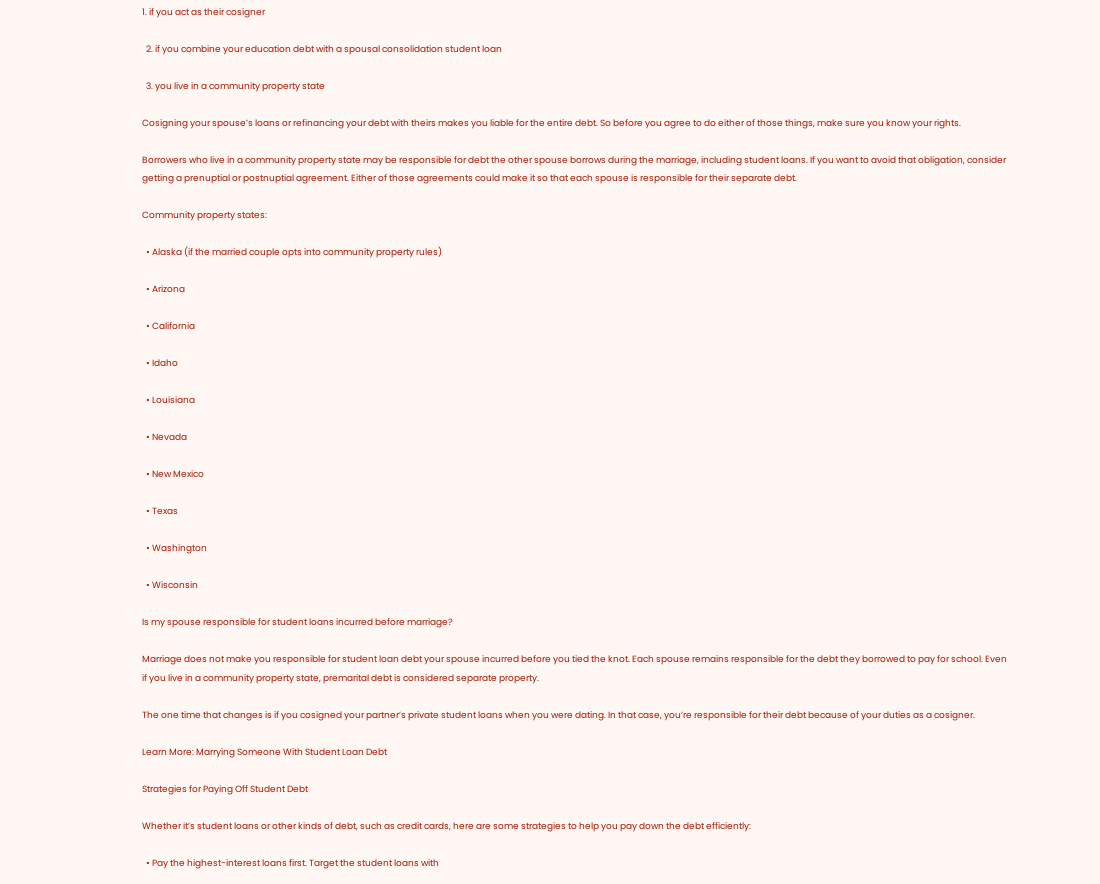1. if you act as their cosigner

  2. if you combine your education debt with a spousal consolidation student loan

  3. you live in a community property state

Cosigning your spouse’s loans or refinancing your debt with theirs makes you liable for the entire debt. So before you agree to do either of those things, make sure you know your rights.

Borrowers who live in a community property state may be responsible for debt the other spouse borrows during the marriage, including student loans. If you want to avoid that obligation, consider getting a prenuptial or postnuptial agreement. Either of those agreements could make it so that each spouse is responsible for their separate debt.

Community property states:

  • Alaska (if the married couple opts into community property rules)

  • Arizona

  • California

  • Idaho

  • Louisiana

  • Nevada

  • New Mexico

  • Texas

  • Washington

  • Wisconsin

Is my spouse responsible for student loans incurred before marriage?

Marriage does not make you responsible for student loan debt your spouse incurred before you tied the knot. Each spouse remains responsible for the debt they borrowed to pay for school. Even if you live in a community property state, premarital debt is considered separate property.

The one time that changes is if you cosigned your partner’s private student loans when you were dating. In that case, you’re responsible for their debt because of your duties as a cosigner.

Learn More: Marrying Someone With Student Loan Debt

Strategies for Paying Off Student Debt

Whether it’s student loans or other kinds of debt, such as credit cards, here are some strategies to help you pay down the debt efficiently:

  • Pay the highest-interest loans first. Target the student loans with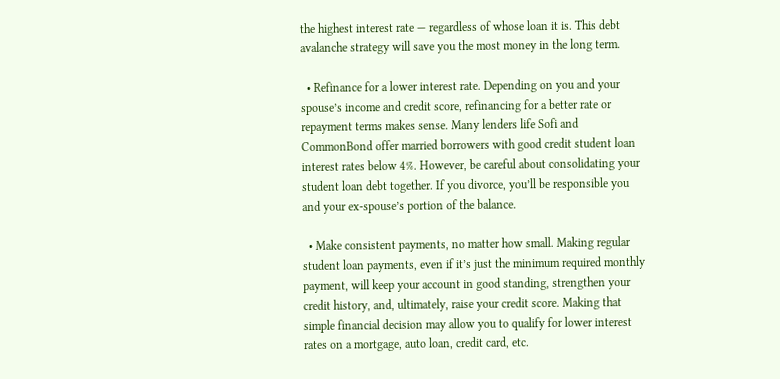the highest interest rate — regardless of whose loan it is. This debt avalanche strategy will save you the most money in the long term.

  • Refinance for a lower interest rate. Depending on you and your spouse’s income and credit score, refinancing for a better rate or repayment terms makes sense. Many lenders life Sofi and CommonBond offer married borrowers with good credit student loan interest rates below 4%. However, be careful about consolidating your student loan debt together. If you divorce, you’ll be responsible you and your ex-spouse’s portion of the balance.

  • Make consistent payments, no matter how small. Making regular student loan payments, even if it’s just the minimum required monthly payment, will keep your account in good standing, strengthen your credit history, and, ultimately, raise your credit score. Making that simple financial decision may allow you to qualify for lower interest rates on a mortgage, auto loan, credit card, etc.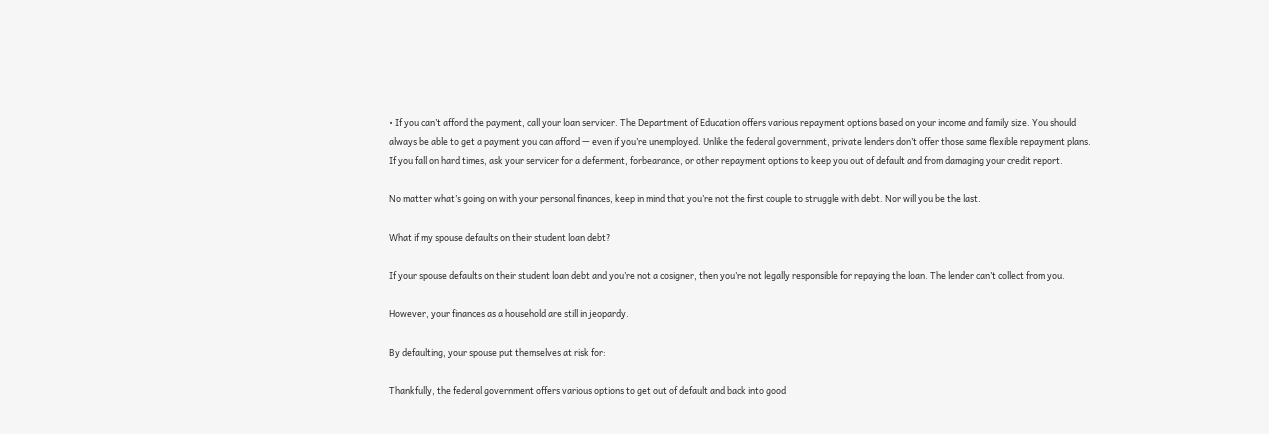• If you can’t afford the payment, call your loan servicer. The Department of Education offers various repayment options based on your income and family size. You should always be able to get a payment you can afford — even if you’re unemployed. Unlike the federal government, private lenders don’t offer those same flexible repayment plans. If you fall on hard times, ask your servicer for a deferment, forbearance, or other repayment options to keep you out of default and from damaging your credit report.

No matter what’s going on with your personal finances, keep in mind that you’re not the first couple to struggle with debt. Nor will you be the last.

What if my spouse defaults on their student loan debt?

If your spouse defaults on their student loan debt and you’re not a cosigner, then you’re not legally responsible for repaying the loan. The lender can’t collect from you.

However, your finances as a household are still in jeopardy.

By defaulting, your spouse put themselves at risk for:

Thankfully, the federal government offers various options to get out of default and back into good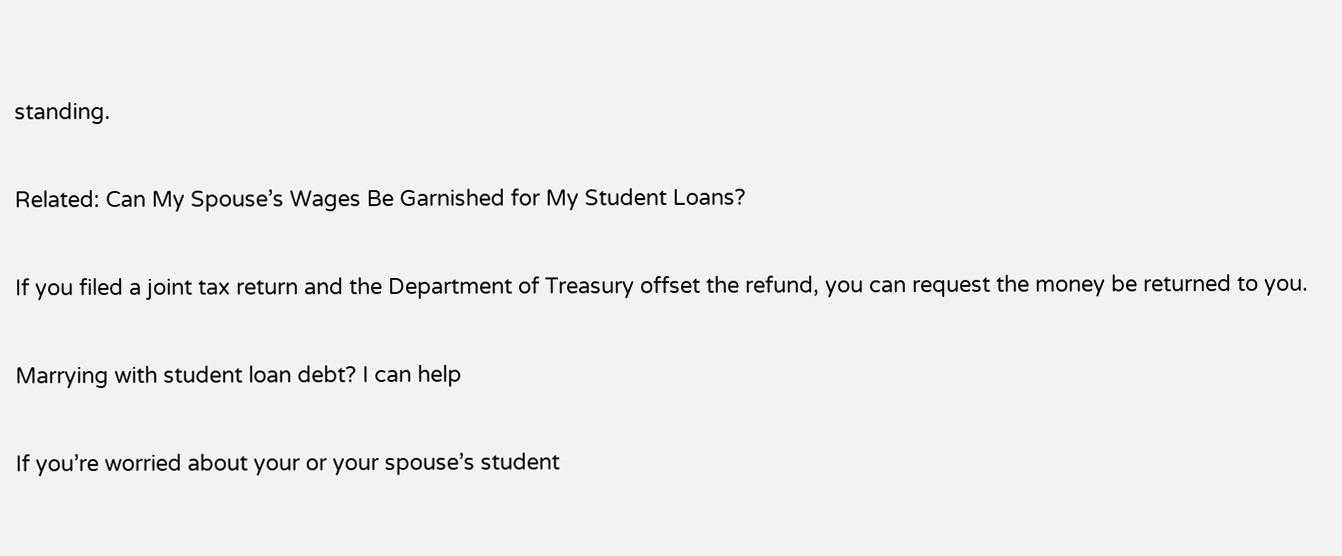standing.

Related: Can My Spouse’s Wages Be Garnished for My Student Loans?

If you filed a joint tax return and the Department of Treasury offset the refund, you can request the money be returned to you.

Marrying with student loan debt? I can help

If you’re worried about your or your spouse’s student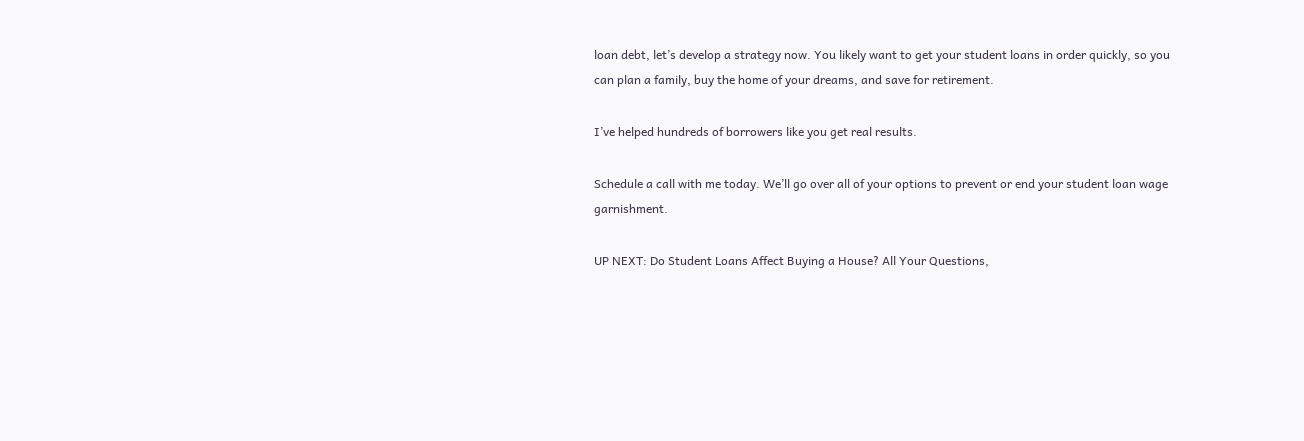loan debt, let’s develop a strategy now. You likely want to get your student loans in order quickly, so you can plan a family, buy the home of your dreams, and save for retirement.

I’ve helped hundreds of borrowers like you get real results.

Schedule a call with me today. We’ll go over all of your options to prevent or end your student loan wage garnishment.

UP NEXT: Do Student Loans Affect Buying a House? All Your Questions,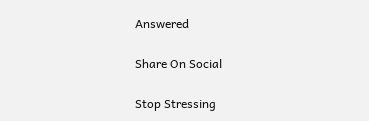Answered

Share On Social

Stop Stressing